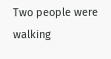Two people were walking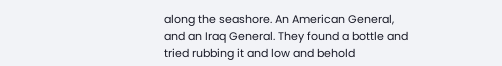along the seashore. An American General, and an Iraq General. They found a bottle and tried rubbing it and low and behold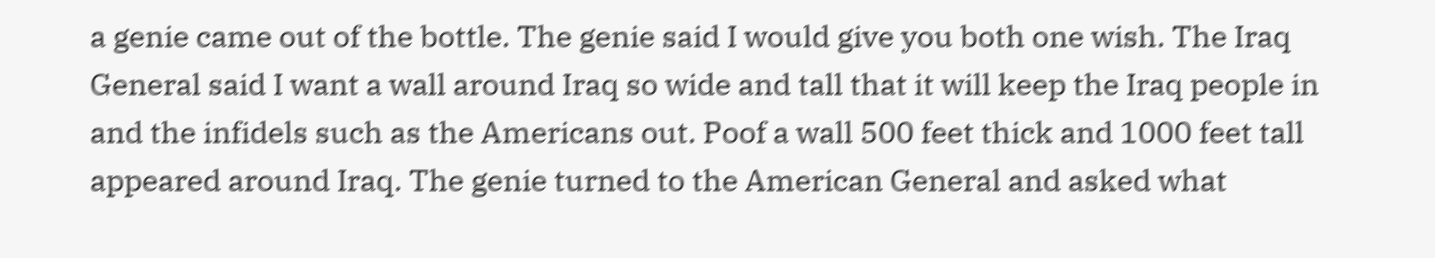a genie came out of the bottle. The genie said I would give you both one wish. The Iraq General said I want a wall around Iraq so wide and tall that it will keep the Iraq people in and the infidels such as the Americans out. Poof a wall 500 feet thick and 1000 feet tall appeared around Iraq. The genie turned to the American General and asked what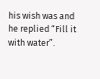his wish was and he replied “Fill it with water”.